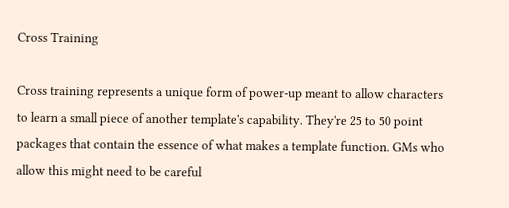Cross Training

Cross training represents a unique form of power-up meant to allow characters to learn a small piece of another template's capability. They're 25 to 50 point packages that contain the essence of what makes a template function. GMs who allow this might need to be careful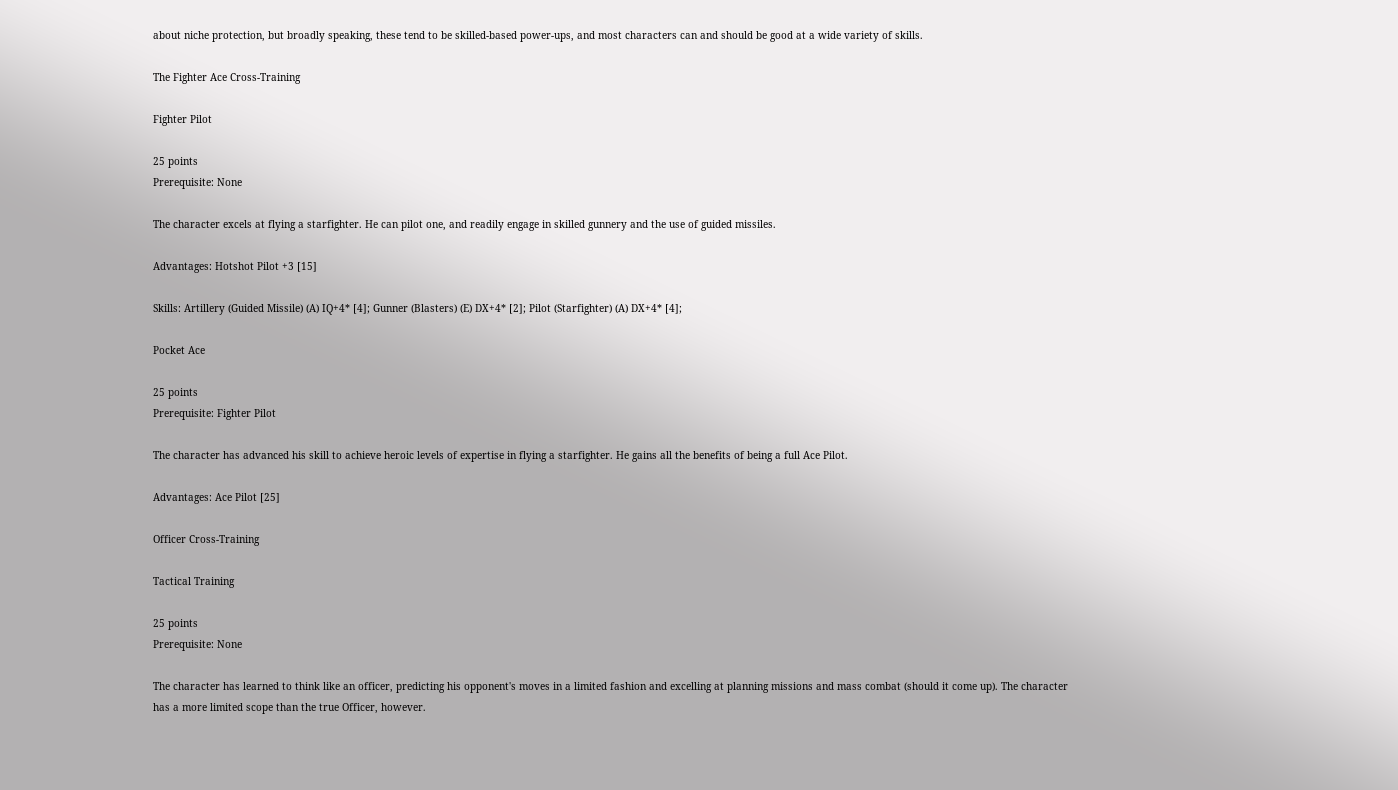about niche protection, but broadly speaking, these tend to be skilled-based power-ups, and most characters can and should be good at a wide variety of skills.

The Fighter Ace Cross-Training

Fighter Pilot

25 points
Prerequisite: None

The character excels at flying a starfighter. He can pilot one, and readily engage in skilled gunnery and the use of guided missiles.

Advantages: Hotshot Pilot +3 [15]

Skills: Artillery (Guided Missile) (A) IQ+4* [4]; Gunner (Blasters) (E) DX+4* [2]; Pilot (Starfighter) (A) DX+4* [4];

Pocket Ace

25 points
Prerequisite: Fighter Pilot

The character has advanced his skill to achieve heroic levels of expertise in flying a starfighter. He gains all the benefits of being a full Ace Pilot.

Advantages: Ace Pilot [25]

Officer Cross-Training

Tactical Training

25 points
Prerequisite: None

The character has learned to think like an officer, predicting his opponent's moves in a limited fashion and excelling at planning missions and mass combat (should it come up). The character has a more limited scope than the true Officer, however.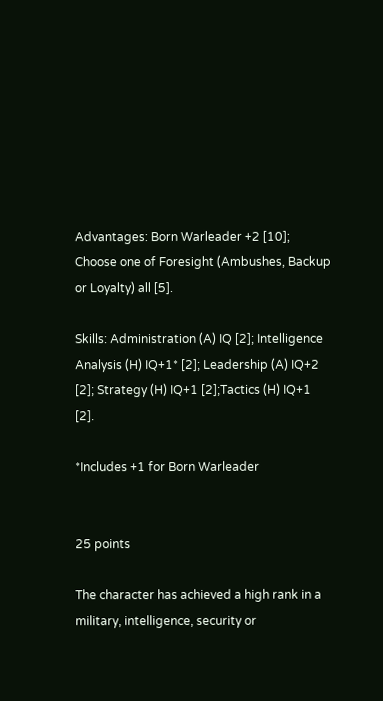Advantages: Born Warleader +2 [10]; Choose one of Foresight (Ambushes, Backup or Loyalty) all [5].

Skills: Administration (A) IQ [2]; Intelligence Analysis (H) IQ+1* [2]; Leadership (A) IQ+2 [2]; Strategy (H) IQ+1 [2];Tactics (H) IQ+1 [2].

*Includes +1 for Born Warleader


25 points

The character has achieved a high rank in a military, intelligence, security or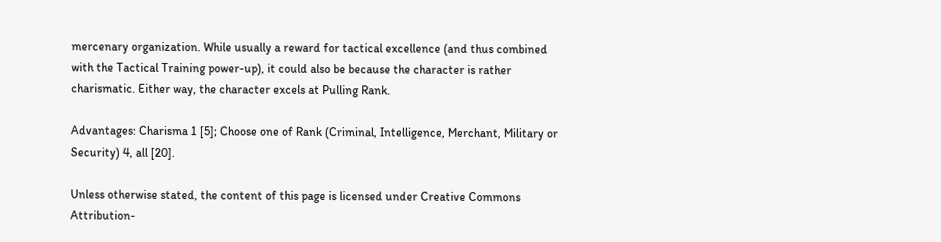mercenary organization. While usually a reward for tactical excellence (and thus combined with the Tactical Training power-up), it could also be because the character is rather charismatic. Either way, the character excels at Pulling Rank.

Advantages: Charisma 1 [5]; Choose one of Rank (Criminal, Intelligence, Merchant, Military or Security) 4, all [20].

Unless otherwise stated, the content of this page is licensed under Creative Commons Attribution-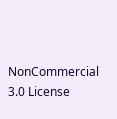NonCommercial 3.0 License